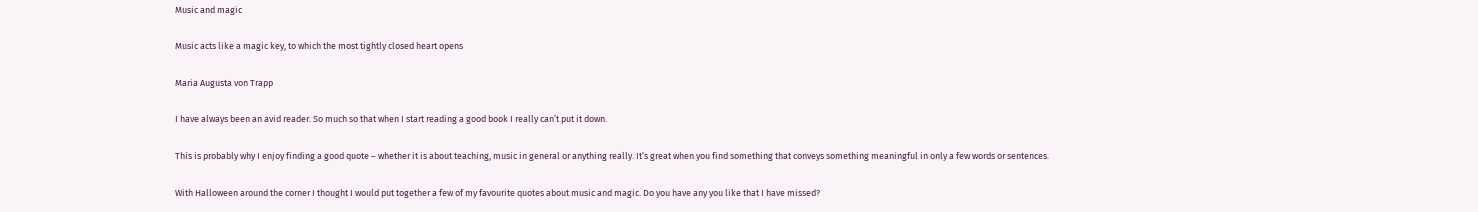Music and magic

Music acts like a magic key, to which the most tightly closed heart opens

Maria Augusta von Trapp

I have always been an avid reader. So much so that when I start reading a good book I really can’t put it down.

This is probably why I enjoy finding a good quote – whether it is about teaching, music in general or anything really. It’s great when you find something that conveys something meaningful in only a few words or sentences.

With Halloween around the corner I thought I would put together a few of my favourite quotes about music and magic. Do you have any you like that I have missed?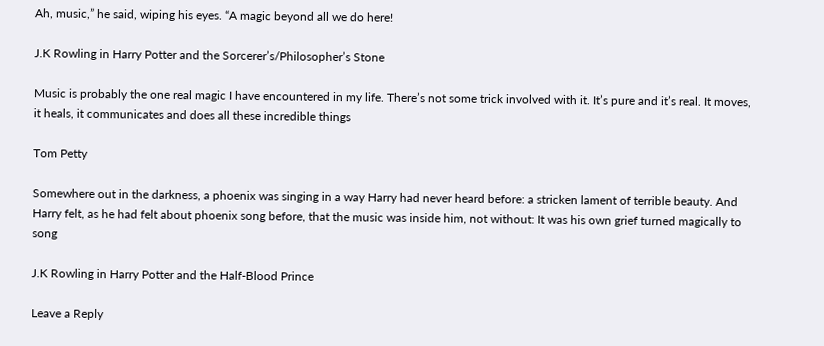Ah, music,” he said, wiping his eyes. “A magic beyond all we do here!

J.K Rowling in Harry Potter and the Sorcerer’s/Philosopher’s Stone

Music is probably the one real magic I have encountered in my life. There’s not some trick involved with it. It’s pure and it’s real. It moves, it heals, it communicates and does all these incredible things

Tom Petty

Somewhere out in the darkness, a phoenix was singing in a way Harry had never heard before: a stricken lament of terrible beauty. And Harry felt, as he had felt about phoenix song before, that the music was inside him, not without: It was his own grief turned magically to song

J.K Rowling in Harry Potter and the Half-Blood Prince

Leave a Reply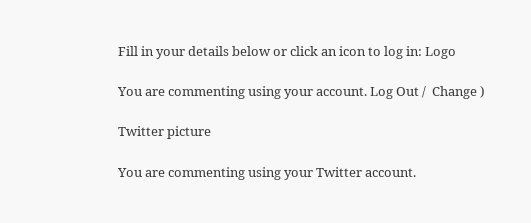Fill in your details below or click an icon to log in: Logo

You are commenting using your account. Log Out /  Change )

Twitter picture

You are commenting using your Twitter account.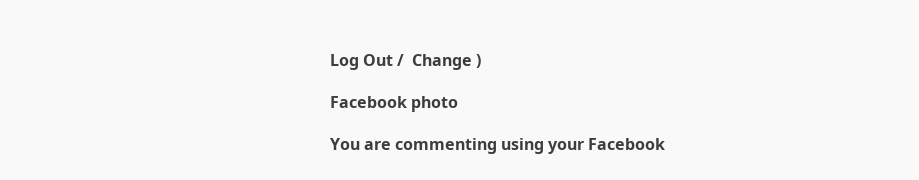Log Out /  Change )

Facebook photo

You are commenting using your Facebook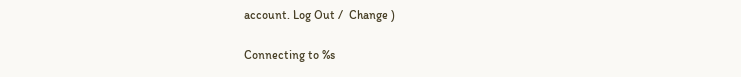account. Log Out /  Change )

Connecting to %s